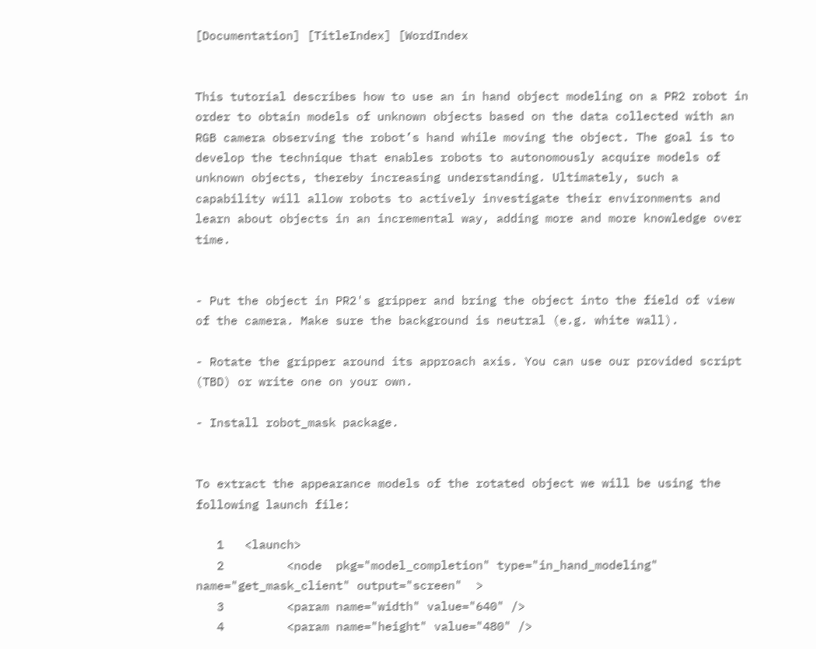[Documentation] [TitleIndex] [WordIndex


This tutorial describes how to use an in hand object modeling on a PR2 robot in order to obtain models of unknown objects based on the data collected with an RGB camera observing the robot’s hand while moving the object. The goal is to develop the technique that enables robots to autonomously acquire models of unknown objects, thereby increasing understanding. Ultimately, such a capability will allow robots to actively investigate their environments and learn about objects in an incremental way, adding more and more knowledge over time.


- Put the object in PR2's gripper and bring the object into the field of view of the camera. Make sure the background is neutral (e.g. white wall).

- Rotate the gripper around its approach axis. You can use our provided script (TBD) or write one on your own.

- Install robot_mask package.


To extract the appearance models of the rotated object we will be using the following launch file:

   1   <launch>
   2         <node  pkg="model_completion" type="in_hand_modeling" name="get_mask_client" output="screen"  >
   3         <param name="width" value="640" />
   4         <param name="height" value="480" />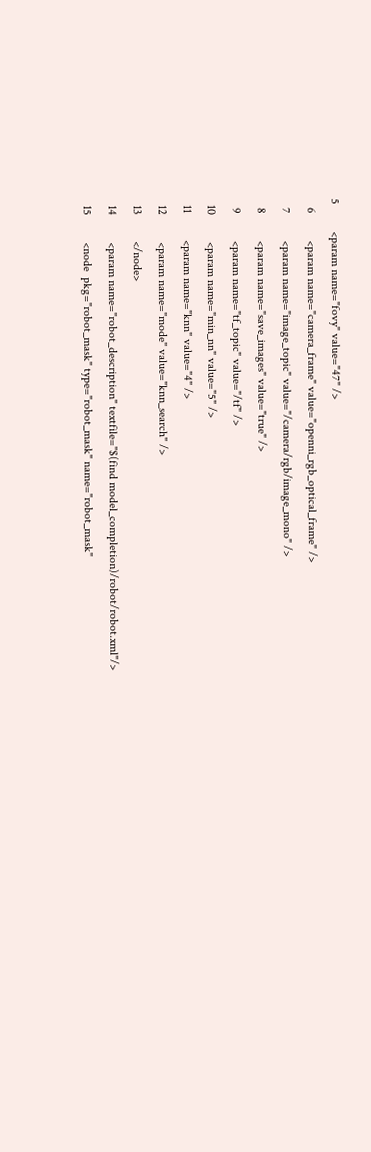5         <param name="fovy" value="47" />
   6         <param name="camera_frame" value="openni_rgb_optical_frame" />
   7         <param name="image_topic" value="/camera/rgb/image_mono" />
   8         <param name="save_images" value="true" />
   9         <param name="tf_topic" value="/tf" />
  10         <param name="min_nn" value="5" />
  11         <param name="knn" value="4" />
  12         <param name="mode" value="knn_search" />
  13         </node>
  14         <param name="robot_description" textfile="$(find model_completion)/robot/robot.xml"/>
  15         <node  pkg="robot_mask" type="robot_mask" name="robot_mask"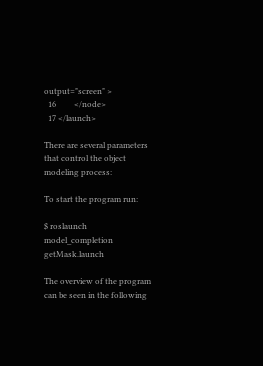output="screen" >
  16         </node>
  17 </launch>

There are several parameters that control the object modeling process:

To start the program run:

$ roslaunch model_completion getMask.launch

The overview of the program can be seen in the following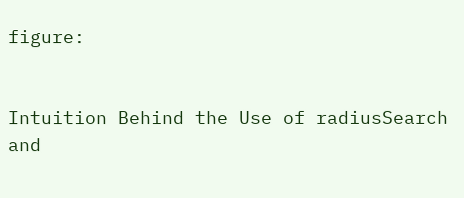figure:


Intuition Behind the Use of radiusSearch and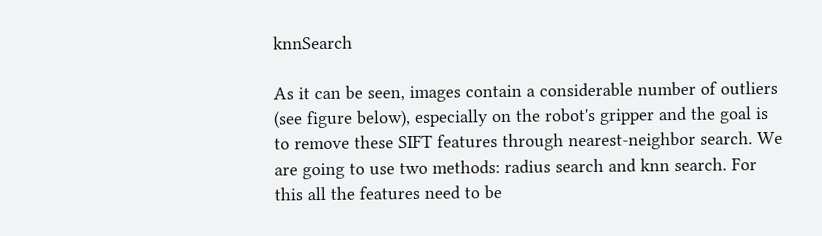knnSearch

As it can be seen, images contain a considerable number of outliers (see figure below), especially on the robot's gripper and the goal is to remove these SIFT features through nearest-neighbor search. We are going to use two methods: radius search and knn search. For this all the features need to be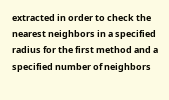extracted in order to check the nearest neighbors in a specified radius for the first method and a specified number of neighbors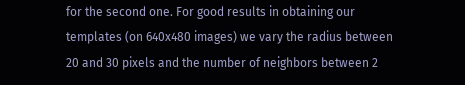for the second one. For good results in obtaining our templates (on 640x480 images) we vary the radius between 20 and 30 pixels and the number of neighbors between 2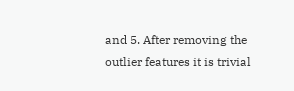and 5. After removing the outlier features it is trivial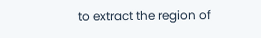to extract the region of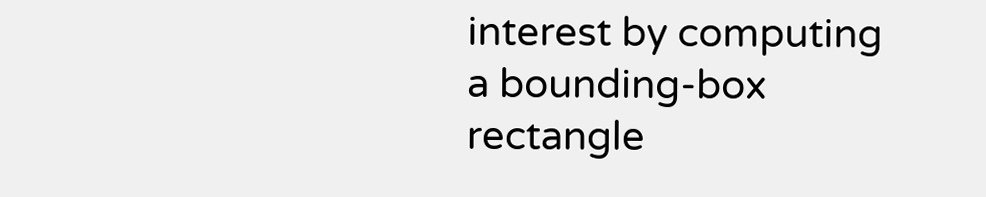interest by computing a bounding-box rectangle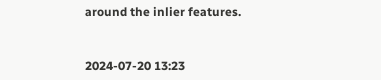around the inlier features.


2024-07-20 13:23